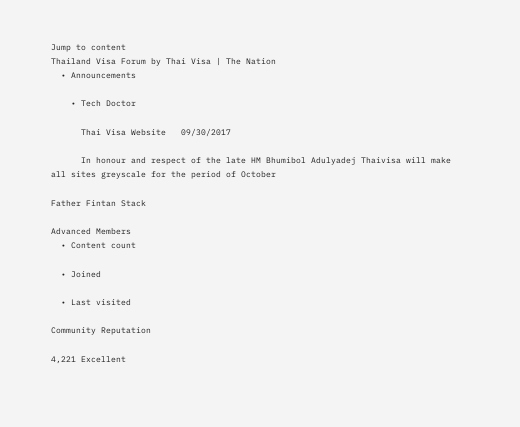Jump to content
Thailand Visa Forum by Thai Visa | The Nation
  • Announcements

    • Tech Doctor

      Thai Visa Website   09/30/2017

      In honour and respect of the late HM Bhumibol Adulyadej Thaivisa will make all sites greyscale for the period of October

Father Fintan Stack

Advanced Members
  • Content count

  • Joined

  • Last visited

Community Reputation

4,221 Excellent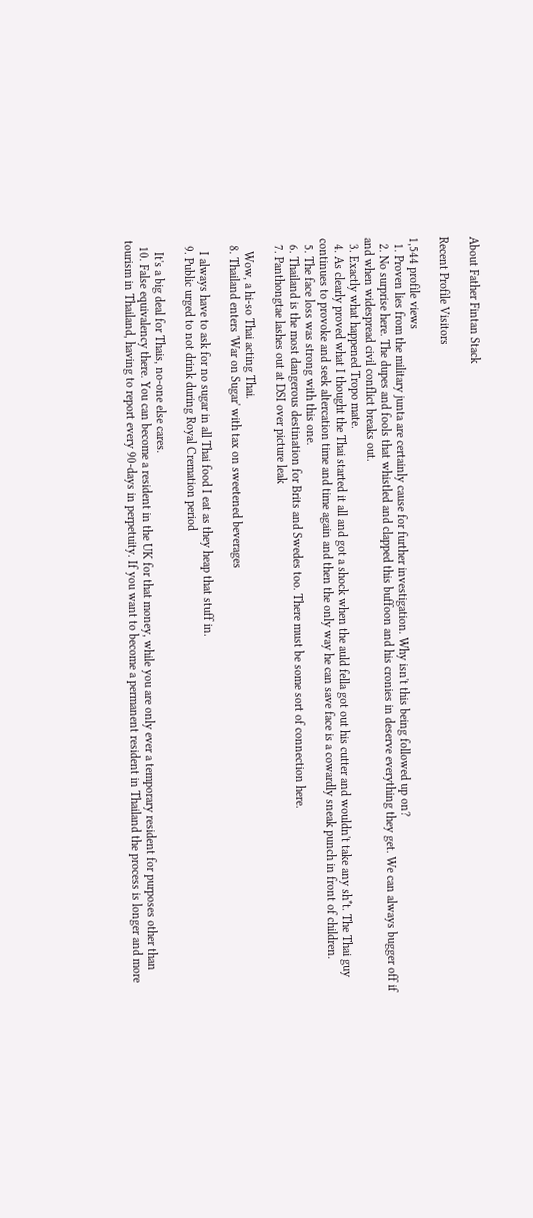About Father Fintan Stack

Recent Profile Visitors

1,544 profile views
  1. Proven lies from the military junta are certainly cause for further investigation. Why isn't this being followed up on?
  2. No surprise here. The dupes and fools that whistled and clapped this buffoon and his cronies in deserve everything they get. We can always bugger off if and when widespread civil conflict breaks out.
  3. Exactly what happened Tropo mate.
  4. As clearly proved what I thought the Thai started it all and got a shock when the auld fella got out his cutter and wouldn't take any sh*t. The Thai guy continues to provoke and seek altercation time and time again and then the only way he can save face is a cowardly sneak punch in front of children.
  5. The face loss was strong with this one.
  6. Thailand is the most dangerous destination for Brits and Swedes too. There must be some sort of connection here.
  7. Panthongtae lashes out at DSI over picture leak

    Wow, a hi-so Thai acting Thai.
  8. Thailand enters 'War on Sugar' with tax on sweetened beverages

    I always have to ask for no sugar in all Thai food I eat as they heap that stuff in.
  9. Public urged to not drink during Royal Cremation period

    It's a big deal for Thais, no-one else cares.
  10. False equivalency there. You can become a resident in the UK for that money, while you are only ever a temporary resident for purposes other than tourism in Thailand, having to report every 90-days in perpetuity. If you want to become a permanent resident in Thailand the process is longer and more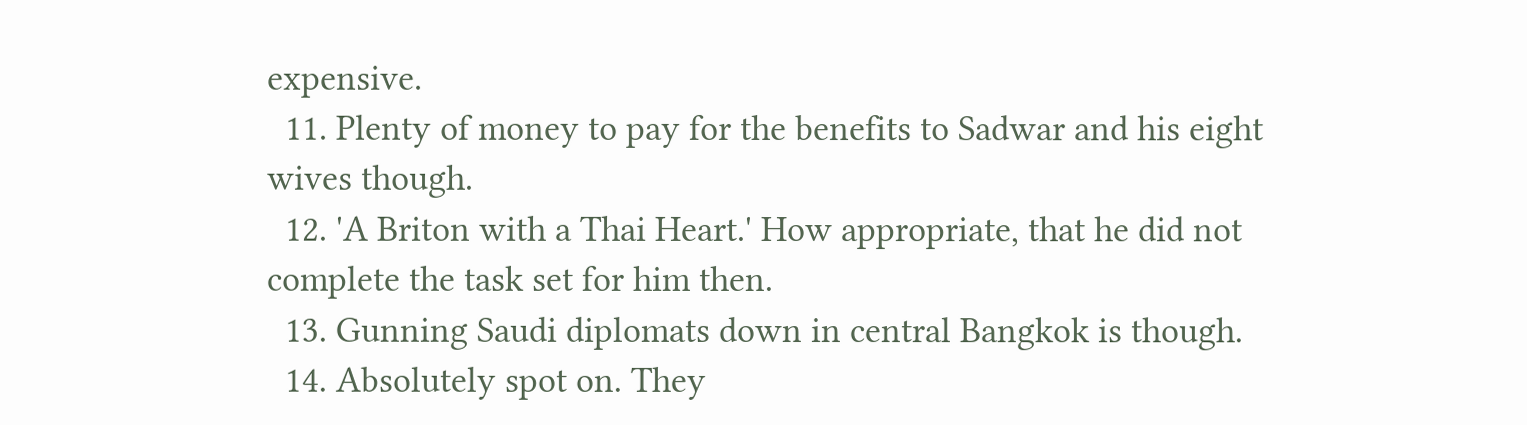expensive.
  11. Plenty of money to pay for the benefits to Sadwar and his eight wives though.
  12. 'A Briton with a Thai Heart.' How appropriate, that he did not complete the task set for him then.
  13. Gunning Saudi diplomats down in central Bangkok is though.
  14. Absolutely spot on. They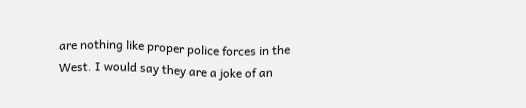are nothing like proper police forces in the West. I would say they are a joke of an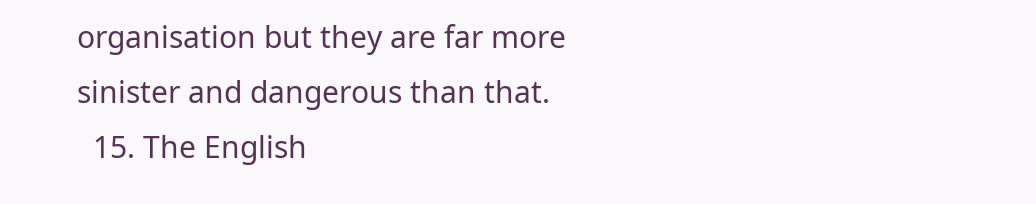organisation but they are far more sinister and dangerous than that.
  15. The English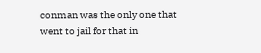conman was the only one that went to jail for that in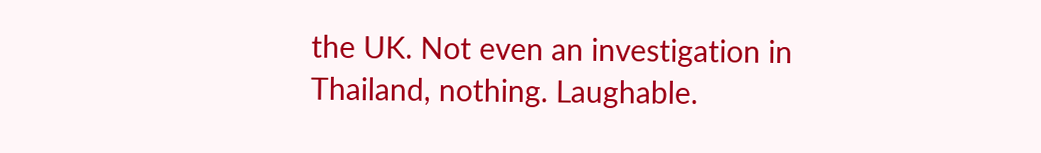the UK. Not even an investigation in Thailand, nothing. Laughable.